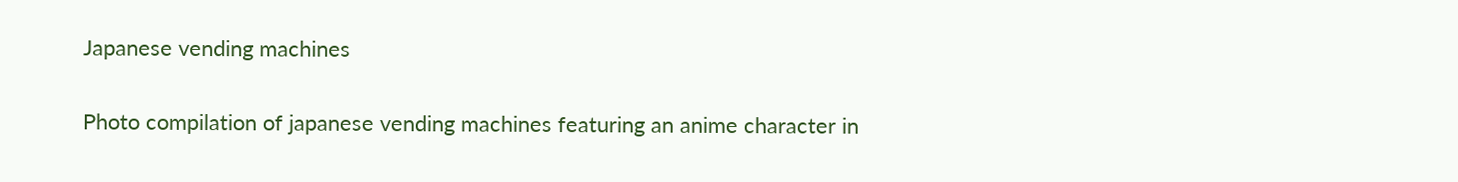Japanese vending machines

Photo compilation of japanese vending machines featuring an anime character in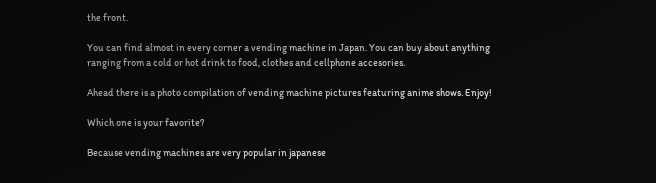the front.

You can find almost in every corner a vending machine in Japan. You can buy about anything ranging from a cold or hot drink to food, clothes and cellphone accesories.

Ahead there is a photo compilation of vending machine pictures featuring anime shows. Enjoy!

Which one is your favorite?

Because vending machines are very popular in japanese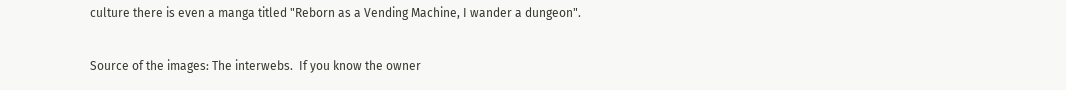culture there is even a manga titled "Reborn as a Vending Machine, I wander a dungeon".

Source of the images: The interwebs.  If you know the owner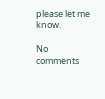please let me know.

No comments